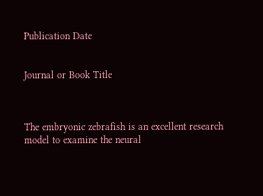Publication Date


Journal or Book Title



The embryonic zebrafish is an excellent research model to examine the neural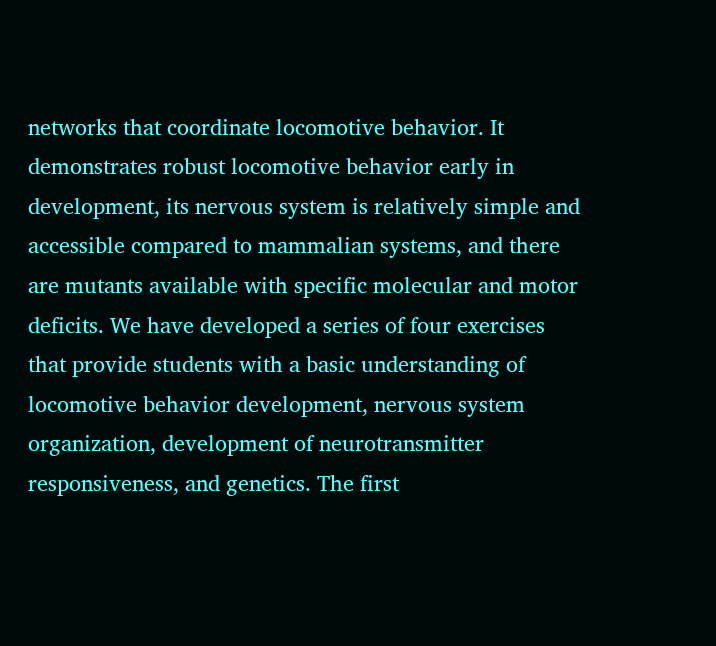networks that coordinate locomotive behavior. It demonstrates robust locomotive behavior early in development, its nervous system is relatively simple and accessible compared to mammalian systems, and there are mutants available with specific molecular and motor deficits. We have developed a series of four exercises that provide students with a basic understanding of locomotive behavior development, nervous system organization, development of neurotransmitter responsiveness, and genetics. The first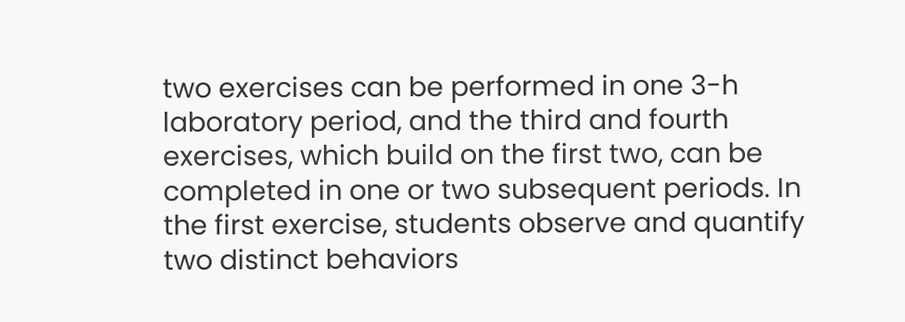two exercises can be performed in one 3-h laboratory period, and the third and fourth exercises, which build on the first two, can be completed in one or two subsequent periods. In the first exercise, students observe and quantify two distinct behaviors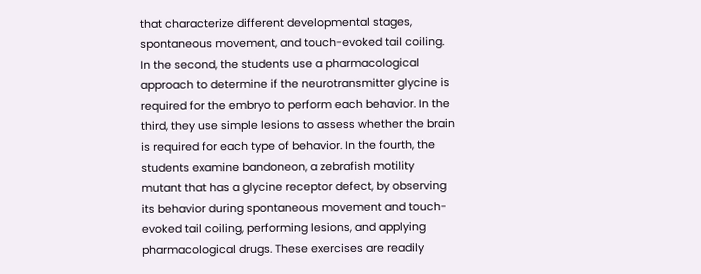that characterize different developmental stages, spontaneous movement, and touch-evoked tail coiling. In the second, the students use a pharmacological approach to determine if the neurotransmitter glycine is required for the embryo to perform each behavior. In the third, they use simple lesions to assess whether the brain is required for each type of behavior. In the fourth, the students examine bandoneon, a zebrafish motility mutant that has a glycine receptor defect, by observing its behavior during spontaneous movement and touch-evoked tail coiling, performing lesions, and applying pharmacological drugs. These exercises are readily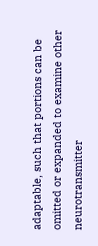adaptable, such that portions can be omitted or expanded to examine other neurotransmitter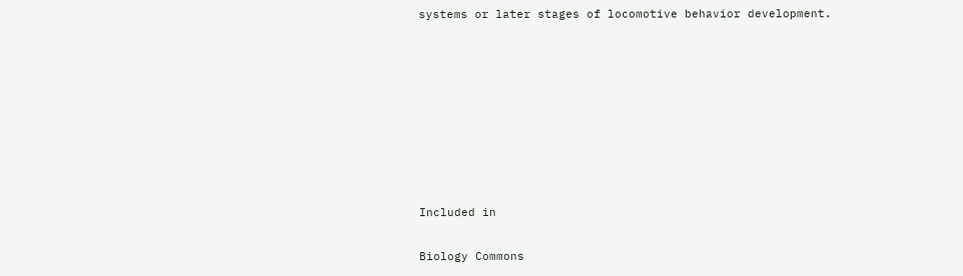systems or later stages of locomotive behavior development.








Included in

Biology Commons